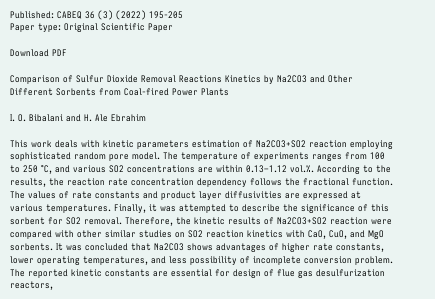Published: CABEQ 36 (3) (2022) 195-205
Paper type: Original Scientific Paper

Download PDF

Comparison of Sulfur Dioxide Removal Reactions Kinetics by Na2CO3 and Other Different Sorbents from Coal-fired Power Plants

I. O. Bibalani and H. Ale Ebrahim

This work deals with kinetic parameters estimation of Na2CO3+SO2 reaction employing sophisticated random pore model. The temperature of experiments ranges from 100 to 250 °C, and various SO2 concentrations are within 0.13–1.12 vol.%. According to the results, the reaction rate concentration dependency follows the fractional function. The values of rate constants and product layer diffusivities are expressed at various temperatures. Finally, it was attempted to describe the significance of this sorbent for SO2 removal. Therefore, the kinetic results of Na2CO3+SO2 reaction were compared with other similar studies on SO2 reaction kinetics with CaO, CuO, and MgO sorbents. It was concluded that Na2CO3 shows advantages of higher rate constants, lower operating temperatures, and less possibility of incomplete conversion problem. The reported kinetic constants are essential for design of flue gas desulfurization reactors,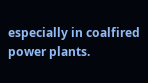especially in coalfired power plants.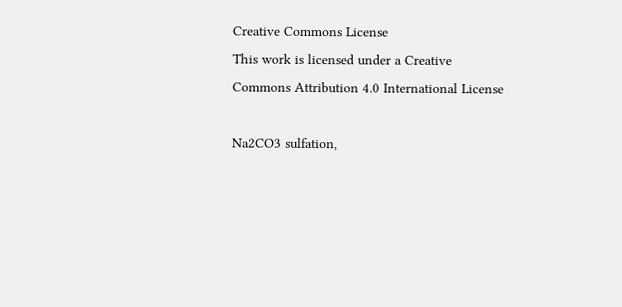Creative Commons License
This work is licensed under a Creative Commons Attribution 4.0 International License

Na2CO3 sulfation,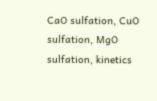CaO sulfation, CuO sulfation, MgO sulfation, kinetics